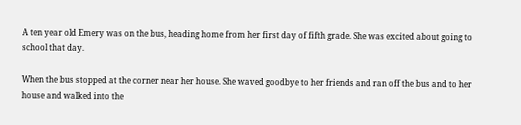A ten year old Emery was on the bus, heading home from her first day of fifth grade. She was excited about going to school that day.

When the bus stopped at the corner near her house. She waved goodbye to her friends and ran off the bus and to her house and walked into the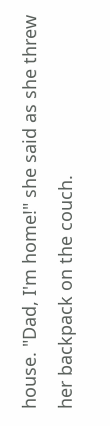house. "Dad, I'm home!" she said as she threw her backpack on the couch.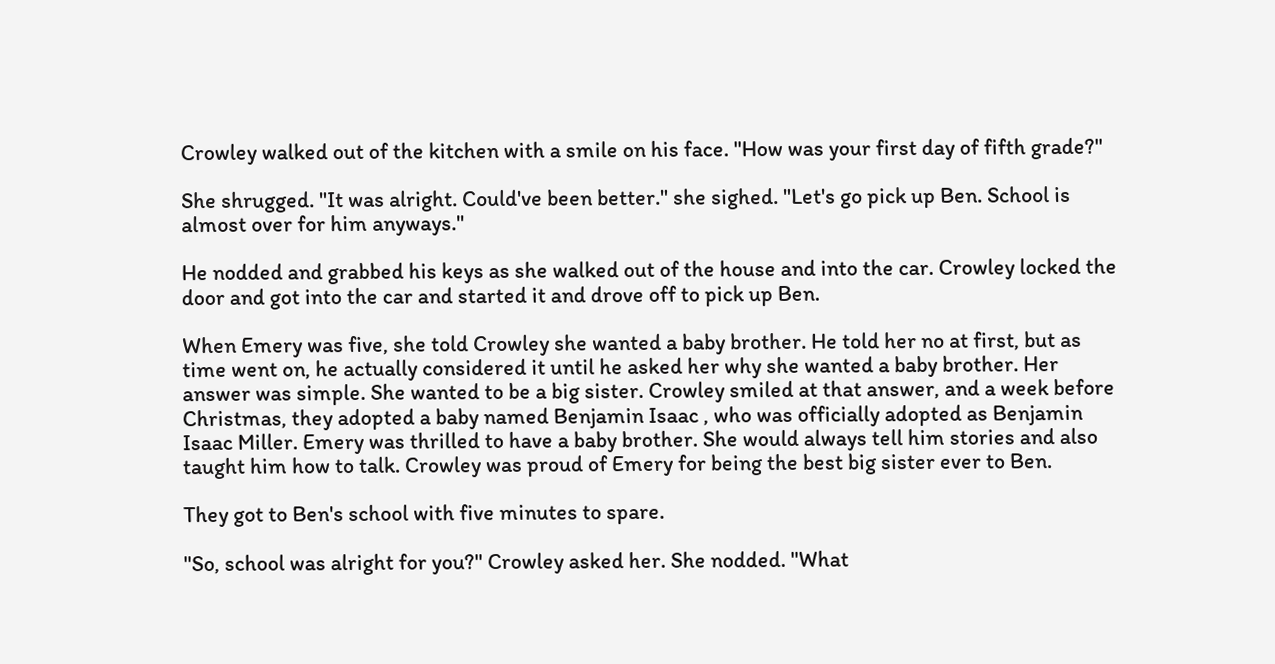Crowley walked out of the kitchen with a smile on his face. "How was your first day of fifth grade?"

She shrugged. "It was alright. Could've been better." she sighed. "Let's go pick up Ben. School is almost over for him anyways."

He nodded and grabbed his keys as she walked out of the house and into the car. Crowley locked the door and got into the car and started it and drove off to pick up Ben.

When Emery was five, she told Crowley she wanted a baby brother. He told her no at first, but as time went on, he actually considered it until he asked her why she wanted a baby brother. Her answer was simple. She wanted to be a big sister. Crowley smiled at that answer, and a week before Christmas, they adopted a baby named Benjamin Isaac , who was officially adopted as Benjamin Isaac Miller. Emery was thrilled to have a baby brother. She would always tell him stories and also taught him how to talk. Crowley was proud of Emery for being the best big sister ever to Ben.

They got to Ben's school with five minutes to spare.

"So, school was alright for you?" Crowley asked her. She nodded. "What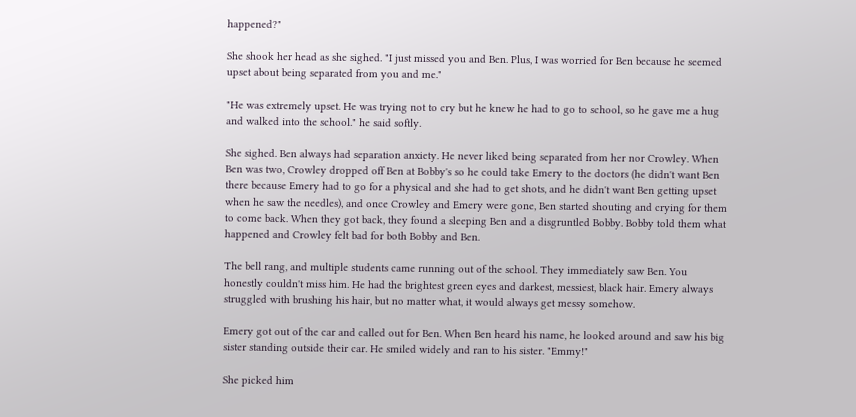happened?"

She shook her head as she sighed. "I just missed you and Ben. Plus, I was worried for Ben because he seemed upset about being separated from you and me."

"He was extremely upset. He was trying not to cry but he knew he had to go to school, so he gave me a hug and walked into the school." he said softly.

She sighed. Ben always had separation anxiety. He never liked being separated from her nor Crowley. When Ben was two, Crowley dropped off Ben at Bobby's so he could take Emery to the doctors (he didn't want Ben there because Emery had to go for a physical and she had to get shots, and he didn't want Ben getting upset when he saw the needles), and once Crowley and Emery were gone, Ben started shouting and crying for them to come back. When they got back, they found a sleeping Ben and a disgruntled Bobby. Bobby told them what happened and Crowley felt bad for both Bobby and Ben.

The bell rang, and multiple students came running out of the school. They immediately saw Ben. You honestly couldn't miss him. He had the brightest green eyes and darkest, messiest, black hair. Emery always struggled with brushing his hair, but no matter what, it would always get messy somehow.

Emery got out of the car and called out for Ben. When Ben heard his name, he looked around and saw his big sister standing outside their car. He smiled widely and ran to his sister. "Emmy!"

She picked him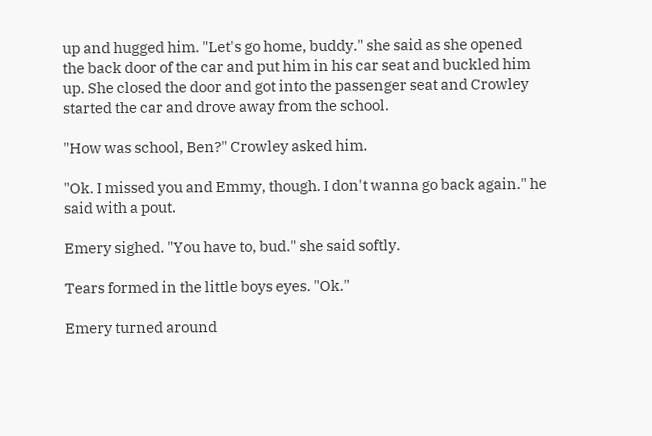up and hugged him. "Let's go home, buddy." she said as she opened the back door of the car and put him in his car seat and buckled him up. She closed the door and got into the passenger seat and Crowley started the car and drove away from the school.

"How was school, Ben?" Crowley asked him.

"Ok. I missed you and Emmy, though. I don't wanna go back again." he said with a pout.

Emery sighed. "You have to, bud." she said softly.

Tears formed in the little boys eyes. "Ok."

Emery turned around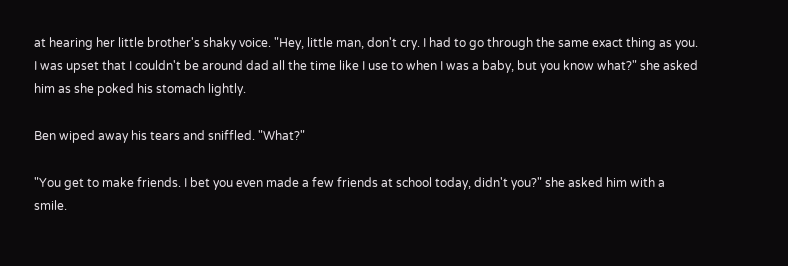at hearing her little brother's shaky voice. "Hey, little man, don't cry. I had to go through the same exact thing as you. I was upset that I couldn't be around dad all the time like I use to when I was a baby, but you know what?" she asked him as she poked his stomach lightly.

Ben wiped away his tears and sniffled. "What?"

"You get to make friends. I bet you even made a few friends at school today, didn't you?" she asked him with a smile.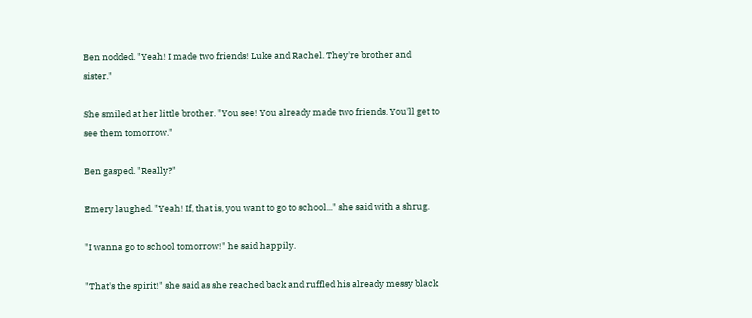Ben nodded. "Yeah! I made two friends! Luke and Rachel. They're brother and sister."

She smiled at her little brother. "You see! You already made two friends. You'll get to see them tomorrow."

Ben gasped. "Really?"

Emery laughed. "Yeah! If, that is, you want to go to school..." she said with a shrug.

"I wanna go to school tomorrow!" he said happily.

"That's the spirit!" she said as she reached back and ruffled his already messy black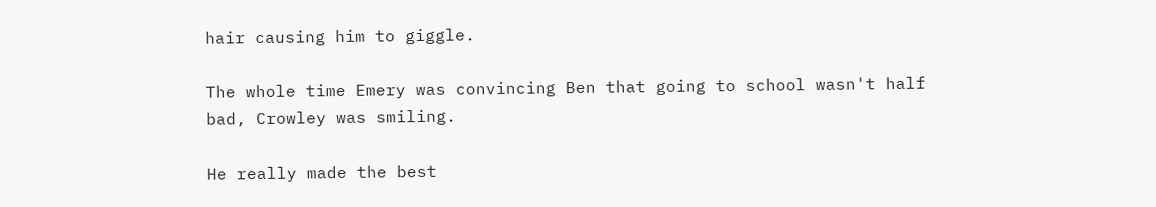hair causing him to giggle.

The whole time Emery was convincing Ben that going to school wasn't half bad, Crowley was smiling.

He really made the best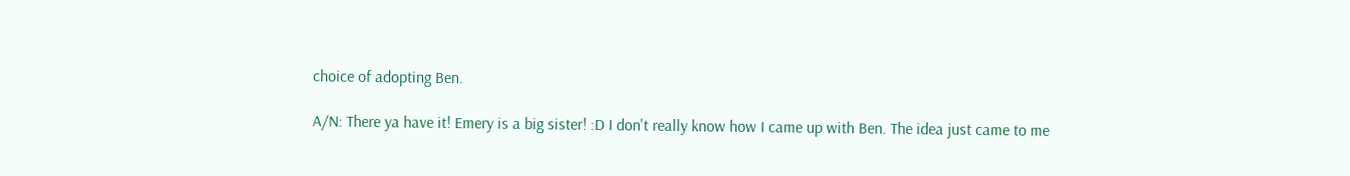choice of adopting Ben.

A/N: There ya have it! Emery is a big sister! :D I don't really know how I came up with Ben. The idea just came to me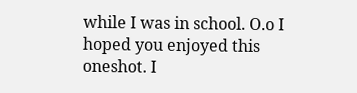while I was in school. O.o I hoped you enjoyed this oneshot. I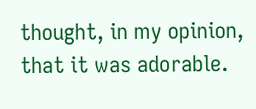thought, in my opinion, that it was adorable.